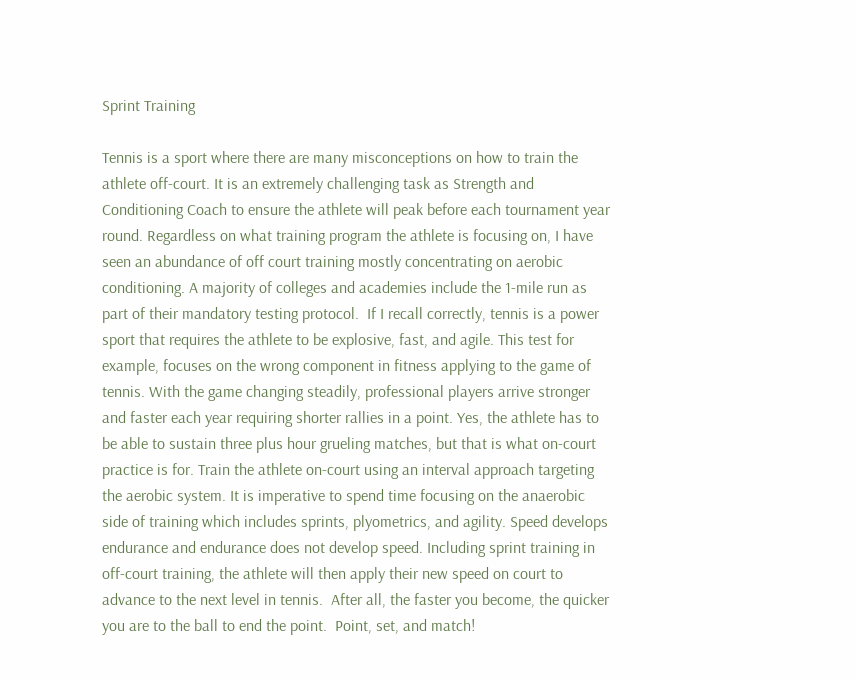Sprint Training

Tennis is a sport where there are many misconceptions on how to train the athlete off-court. It is an extremely challenging task as Strength and Conditioning Coach to ensure the athlete will peak before each tournament year round. Regardless on what training program the athlete is focusing on, I have seen an abundance of off court training mostly concentrating on aerobic conditioning. A majority of colleges and academies include the 1-mile run as part of their mandatory testing protocol.  If I recall correctly, tennis is a power sport that requires the athlete to be explosive, fast, and agile. This test for example, focuses on the wrong component in fitness applying to the game of tennis. With the game changing steadily, professional players arrive stronger and faster each year requiring shorter rallies in a point. Yes, the athlete has to be able to sustain three plus hour grueling matches, but that is what on-court practice is for. Train the athlete on-court using an interval approach targeting the aerobic system. It is imperative to spend time focusing on the anaerobic side of training which includes sprints, plyometrics, and agility. Speed develops endurance and endurance does not develop speed. Including sprint training in off-court training, the athlete will then apply their new speed on court to advance to the next level in tennis.  After all, the faster you become, the quicker you are to the ball to end the point.  Point, set, and match!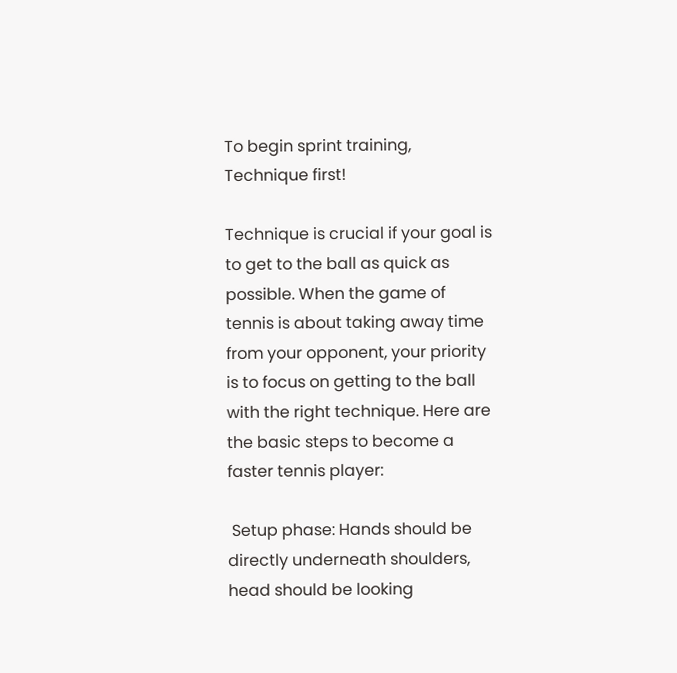To begin sprint training, Technique first!

Technique is crucial if your goal is to get to the ball as quick as possible. When the game of tennis is about taking away time from your opponent, your priority is to focus on getting to the ball with the right technique. Here are the basic steps to become a faster tennis player:

 Setup phase: Hands should be directly underneath shoulders, head should be looking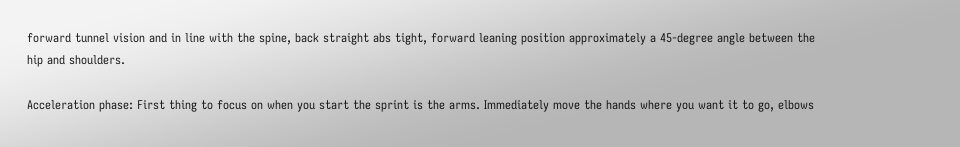forward tunnel vision and in line with the spine, back straight abs tight, forward leaning position approximately a 45-degree angle between the hip and shoulders.

Acceleration phase: First thing to focus on when you start the sprint is the arms. Immediately move the hands where you want it to go, elbows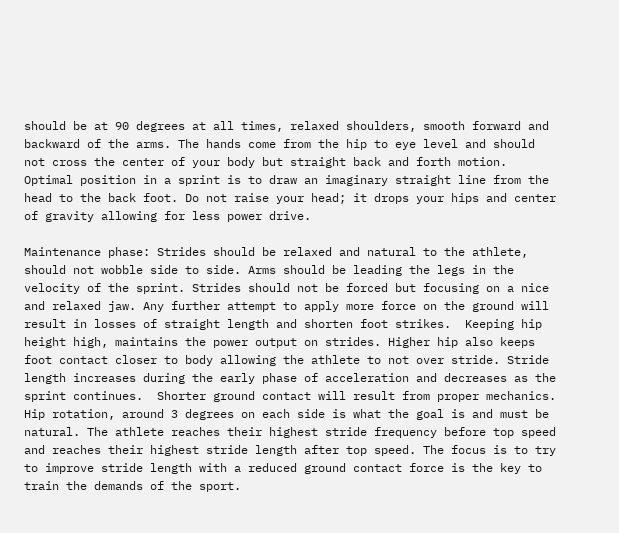should be at 90 degrees at all times, relaxed shoulders, smooth forward and backward of the arms. The hands come from the hip to eye level and should not cross the center of your body but straight back and forth motion. Optimal position in a sprint is to draw an imaginary straight line from the head to the back foot. Do not raise your head; it drops your hips and center of gravity allowing for less power drive.

Maintenance phase: Strides should be relaxed and natural to the athlete, should not wobble side to side. Arms should be leading the legs in the velocity of the sprint. Strides should not be forced but focusing on a nice and relaxed jaw. Any further attempt to apply more force on the ground will result in losses of straight length and shorten foot strikes.  Keeping hip height high, maintains the power output on strides. Higher hip also keeps foot contact closer to body allowing the athlete to not over stride. Stride length increases during the early phase of acceleration and decreases as the sprint continues.  Shorter ground contact will result from proper mechanics. Hip rotation, around 3 degrees on each side is what the goal is and must be natural. The athlete reaches their highest stride frequency before top speed and reaches their highest stride length after top speed. The focus is to try to improve stride length with a reduced ground contact force is the key to train the demands of the sport.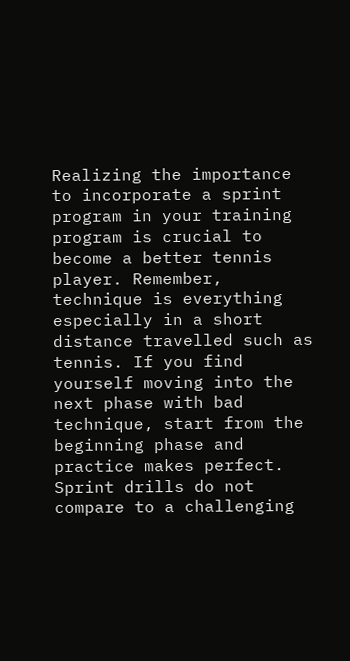Realizing the importance to incorporate a sprint program in your training program is crucial to become a better tennis player. Remember, technique is everything especially in a short distance travelled such as tennis. If you find yourself moving into the next phase with bad technique, start from the beginning phase and practice makes perfect. Sprint drills do not compare to a challenging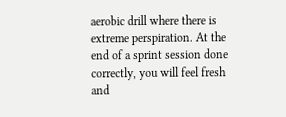aerobic drill where there is extreme perspiration. At the end of a sprint session done correctly, you will feel fresh and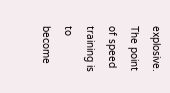explosive. The point of speed training is to become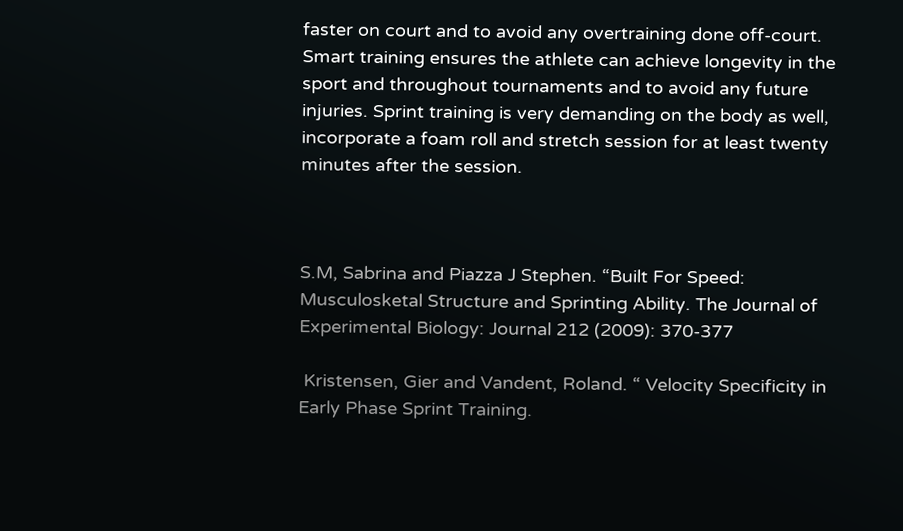faster on court and to avoid any overtraining done off-court. Smart training ensures the athlete can achieve longevity in the sport and throughout tournaments and to avoid any future injuries. Sprint training is very demanding on the body as well, incorporate a foam roll and stretch session for at least twenty minutes after the session.



S.M, Sabrina and Piazza J Stephen. “Built For Speed: Musculosketal Structure and Sprinting Ability. The Journal of Experimental Biology: Journal 212 (2009): 370-377

 Kristensen, Gier and Vandent, Roland. “ Velocity Specificity in Early Phase Sprint Training.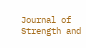Journal of Strength and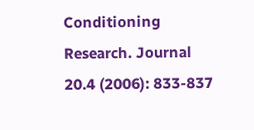Conditioning Research. Journal 20.4 (2006): 833-837